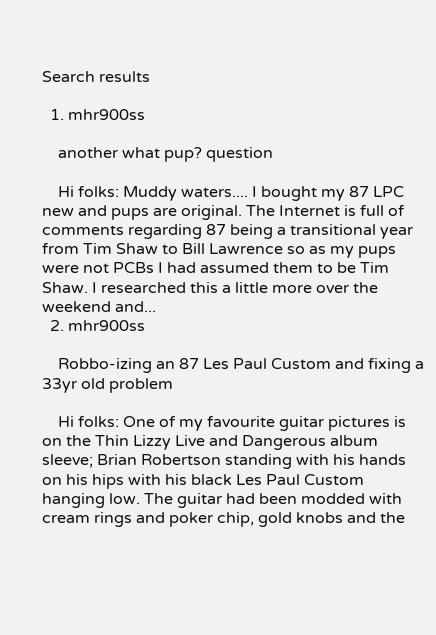Search results

  1. mhr900ss

    another what pup? question

    Hi folks: Muddy waters.... I bought my 87 LPC new and pups are original. The Internet is full of comments regarding 87 being a transitional year from Tim Shaw to Bill Lawrence so as my pups were not PCBs I had assumed them to be Tim Shaw. I researched this a little more over the weekend and...
  2. mhr900ss

    Robbo-izing an 87 Les Paul Custom and fixing a 33yr old problem

    Hi folks: One of my favourite guitar pictures is on the Thin Lizzy Live and Dangerous album sleeve; Brian Robertson standing with his hands on his hips with his black Les Paul Custom hanging low. The guitar had been modded with cream rings and poker chip, gold knobs and the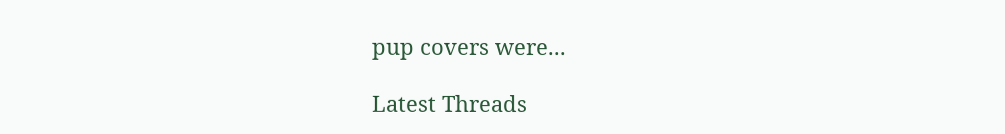pup covers were...

Latest Threads